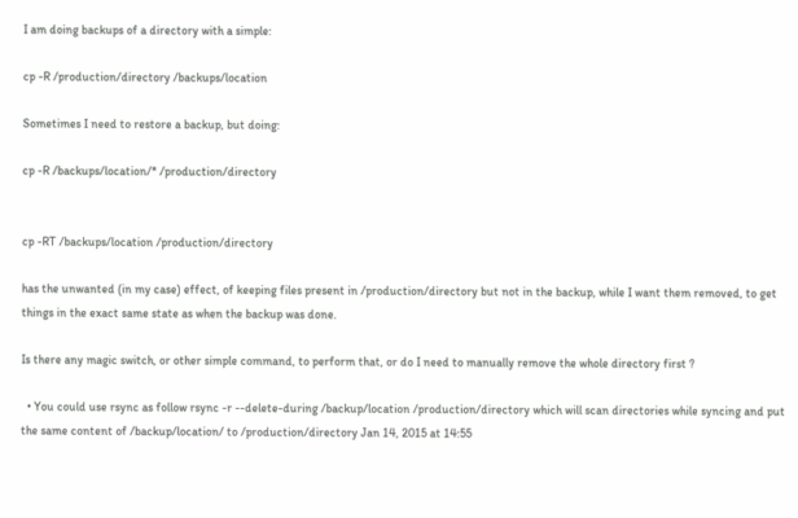I am doing backups of a directory with a simple:

cp -R /production/directory /backups/location

Sometimes I need to restore a backup, but doing:

cp -R /backups/location/* /production/directory


cp -RT /backups/location /production/directory

has the unwanted (in my case) effect, of keeping files present in /production/directory but not in the backup, while I want them removed, to get things in the exact same state as when the backup was done.

Is there any magic switch, or other simple command, to perform that, or do I need to manually remove the whole directory first ?

  • You could use rsync as follow rsync -r --delete-during /backup/location /production/directory which will scan directories while syncing and put the same content of /backup/location/ to /production/directory Jan 14, 2015 at 14:55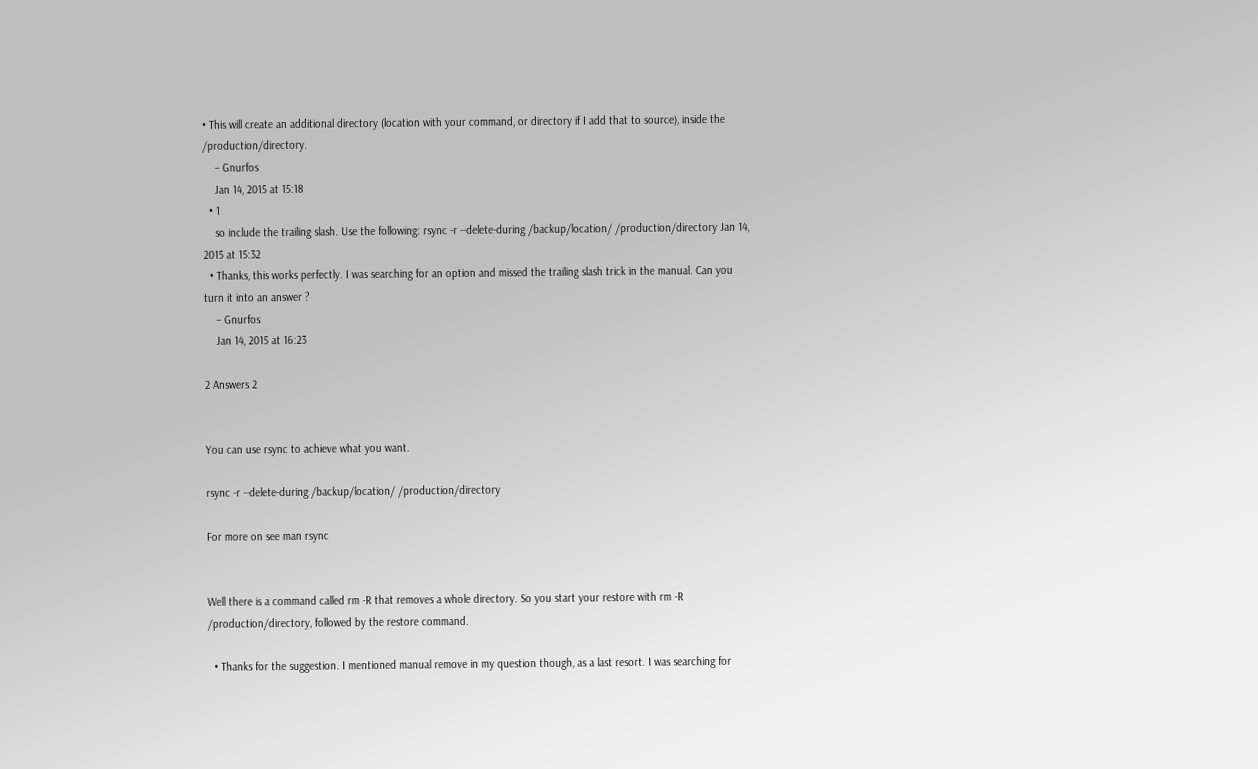• This will create an additional directory (location with your command, or directory if I add that to source), inside the /production/directory.
    – Gnurfos
    Jan 14, 2015 at 15:18
  • 1
    so include the trailing slash. Use the following: rsync -r --delete-during /backup/location/ /production/directory Jan 14, 2015 at 15:32
  • Thanks, this works perfectly. I was searching for an option and missed the trailing slash trick in the manual. Can you turn it into an answer ?
    – Gnurfos
    Jan 14, 2015 at 16:23

2 Answers 2


You can use rsync to achieve what you want.

rsync -r --delete-during /backup/location/ /production/directory

For more on see man rsync


Well there is a command called rm -R that removes a whole directory. So you start your restore with rm -R /production/directory, followed by the restore command.

  • Thanks for the suggestion. I mentioned manual remove in my question though, as a last resort. I was searching for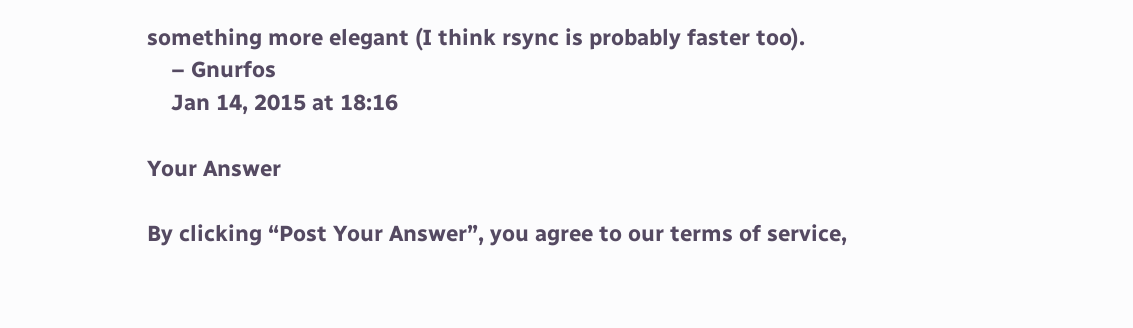something more elegant (I think rsync is probably faster too).
    – Gnurfos
    Jan 14, 2015 at 18:16

Your Answer

By clicking “Post Your Answer”, you agree to our terms of service,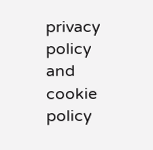privacy policy and cookie policy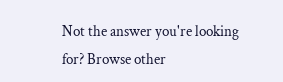Not the answer you're looking for? Browse other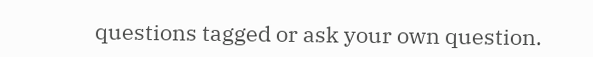questions tagged or ask your own question.